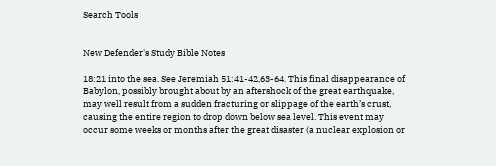Search Tools


New Defender's Study Bible Notes

18:21 into the sea. See Jeremiah 51:41-42,63-64. This final disappearance of Babylon, possibly brought about by an aftershock of the great earthquake, may well result from a sudden fracturing or slippage of the earth’s crust, causing the entire region to drop down below sea level. This event may occur some weeks or months after the great disaster (a nuclear explosion or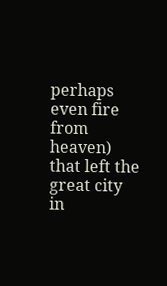perhaps even fire from heaven) that left the great city in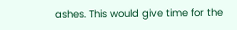ashes. This would give time for the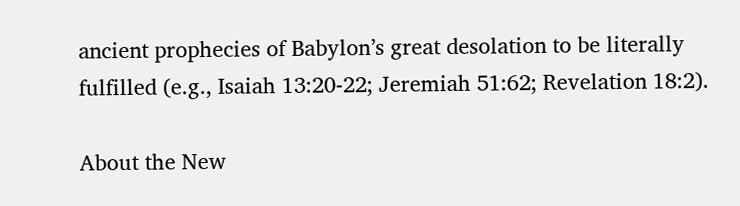ancient prophecies of Babylon’s great desolation to be literally fulfilled (e.g., Isaiah 13:20-22; Jeremiah 51:62; Revelation 18:2).

About the New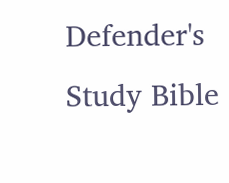Defender's Study Bible